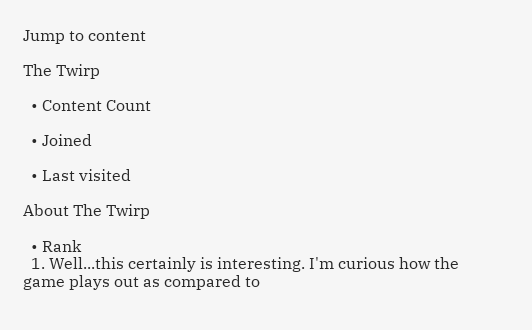Jump to content

The Twirp

  • Content Count

  • Joined

  • Last visited

About The Twirp

  • Rank
  1. Well...this certainly is interesting. I'm curious how the game plays out as compared to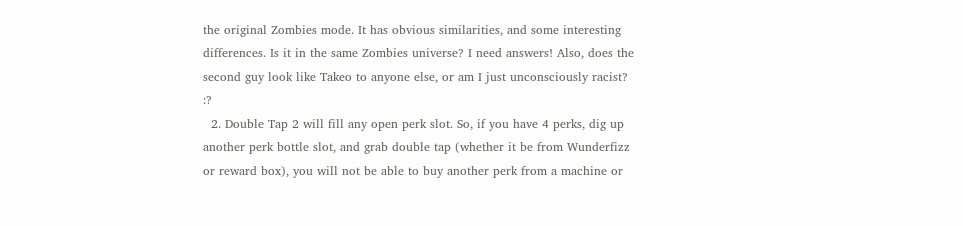the original Zombies mode. It has obvious similarities, and some interesting differences. Is it in the same Zombies universe? I need answers! Also, does the second guy look like Takeo to anyone else, or am I just unconsciously racist? :?
  2. Double Tap 2 will fill any open perk slot. So, if you have 4 perks, dig up another perk bottle slot, and grab double tap (whether it be from Wunderfizz or reward box), you will not be able to buy another perk from a machine or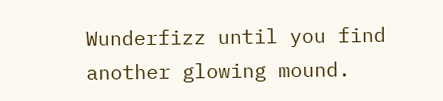Wunderfizz until you find another glowing mound.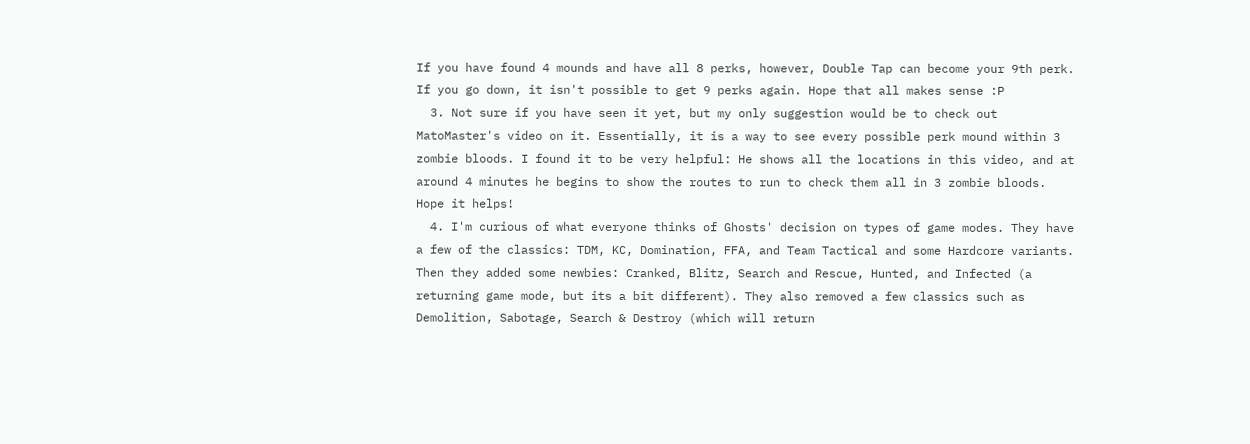If you have found 4 mounds and have all 8 perks, however, Double Tap can become your 9th perk. If you go down, it isn't possible to get 9 perks again. Hope that all makes sense :P
  3. Not sure if you have seen it yet, but my only suggestion would be to check out MatoMaster's video on it. Essentially, it is a way to see every possible perk mound within 3 zombie bloods. I found it to be very helpful: He shows all the locations in this video, and at around 4 minutes he begins to show the routes to run to check them all in 3 zombie bloods. Hope it helps!
  4. I'm curious of what everyone thinks of Ghosts' decision on types of game modes. They have a few of the classics: TDM, KC, Domination, FFA, and Team Tactical and some Hardcore variants. Then they added some newbies: Cranked, Blitz, Search and Rescue, Hunted, and Infected (a returning game mode, but its a bit different). They also removed a few classics such as Demolition, Sabotage, Search & Destroy (which will return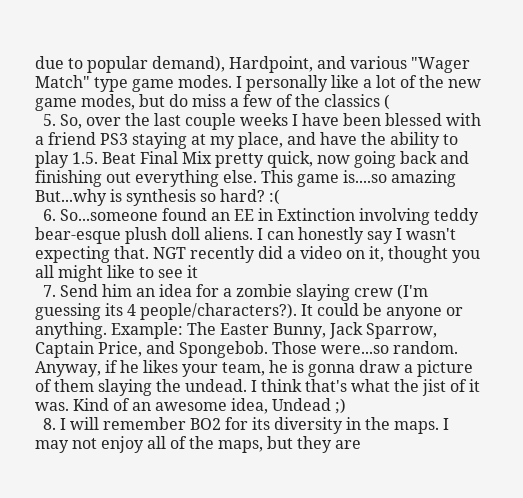due to popular demand), Hardpoint, and various "Wager Match" type game modes. I personally like a lot of the new game modes, but do miss a few of the classics (
  5. So, over the last couple weeks I have been blessed with a friend PS3 staying at my place, and have the ability to play 1.5. Beat Final Mix pretty quick, now going back and finishing out everything else. This game is....so amazing But...why is synthesis so hard? :(
  6. So...someone found an EE in Extinction involving teddy bear-esque plush doll aliens. I can honestly say I wasn't expecting that. NGT recently did a video on it, thought you all might like to see it
  7. Send him an idea for a zombie slaying crew (I'm guessing its 4 people/characters?). It could be anyone or anything. Example: The Easter Bunny, Jack Sparrow, Captain Price, and Spongebob. Those were...so random. Anyway, if he likes your team, he is gonna draw a picture of them slaying the undead. I think that's what the jist of it was. Kind of an awesome idea, Undead ;)
  8. I will remember BO2 for its diversity in the maps. I may not enjoy all of the maps, but they are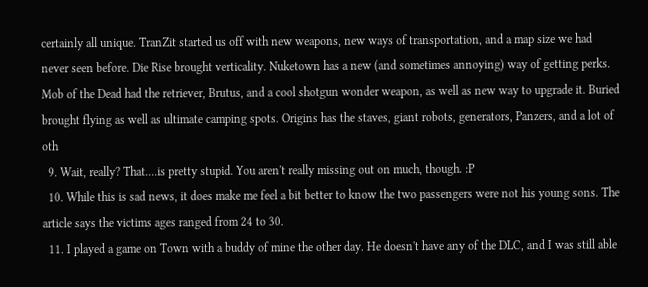certainly all unique. TranZit started us off with new weapons, new ways of transportation, and a map size we had never seen before. Die Rise brought verticality. Nuketown has a new (and sometimes annoying) way of getting perks. Mob of the Dead had the retriever, Brutus, and a cool shotgun wonder weapon, as well as new way to upgrade it. Buried brought flying as well as ultimate camping spots. Origins has the staves, giant robots, generators, Panzers, and a lot of oth
  9. Wait, really? That....is pretty stupid. You aren't really missing out on much, though. :P
  10. While this is sad news, it does make me feel a bit better to know the two passengers were not his young sons. The article says the victims ages ranged from 24 to 30.
  11. I played a game on Town with a buddy of mine the other day. He doesn't have any of the DLC, and I was still able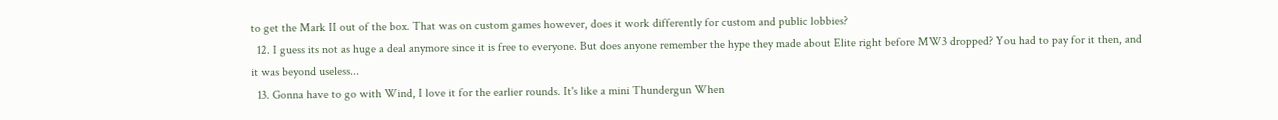to get the Mark II out of the box. That was on custom games however, does it work differently for custom and public lobbies?
  12. I guess its not as huge a deal anymore since it is free to everyone. But does anyone remember the hype they made about Elite right before MW3 dropped? You had to pay for it then, and it was beyond useless...
  13. Gonna have to go with Wind, I love it for the earlier rounds. It's like a mini Thundergun When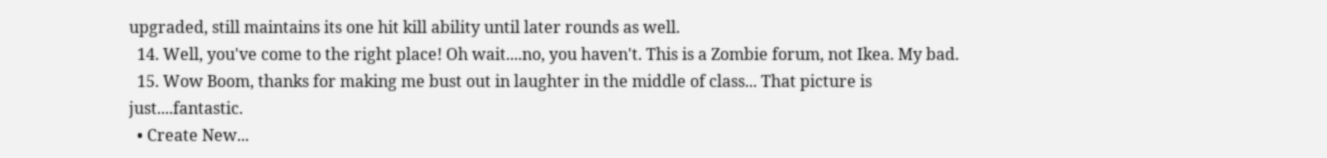upgraded, still maintains its one hit kill ability until later rounds as well.
  14. Well, you've come to the right place! Oh wait....no, you haven't. This is a Zombie forum, not Ikea. My bad.
  15. Wow Boom, thanks for making me bust out in laughter in the middle of class... That picture is just....fantastic.
  • Create New...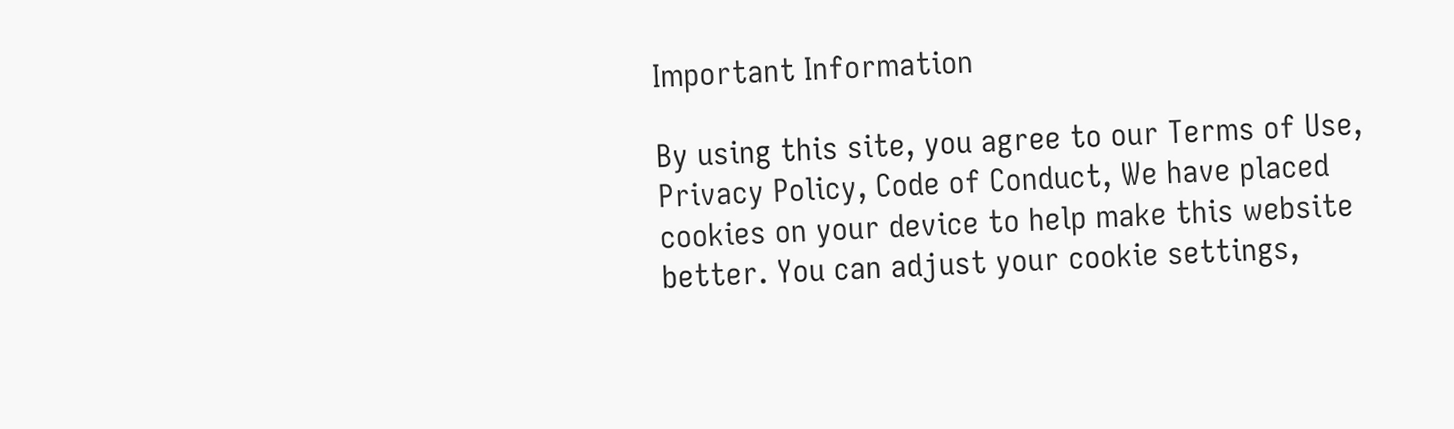Important Information

By using this site, you agree to our Terms of Use, Privacy Policy, Code of Conduct, We have placed cookies on your device to help make this website better. You can adjust your cookie settings,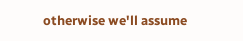otherwise we'll assume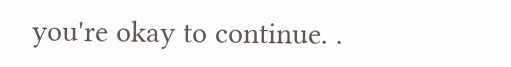you're okay to continue. .